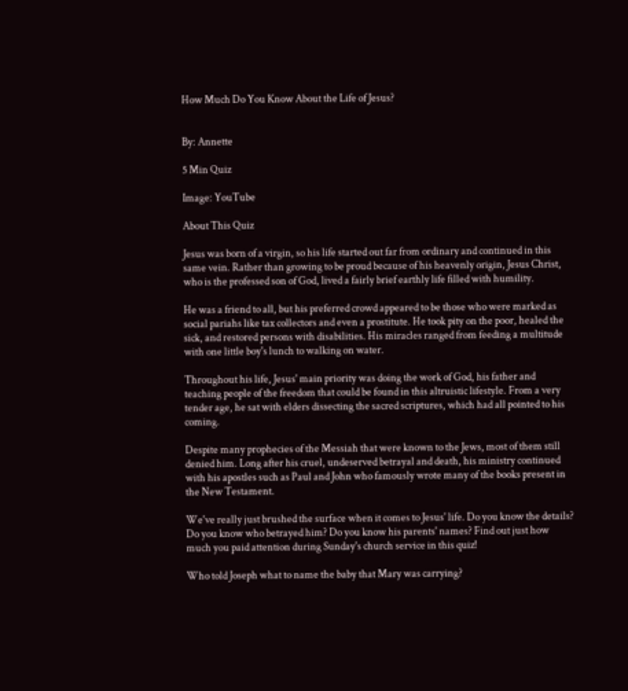How Much Do You Know About the Life of Jesus?


By: Annette

5 Min Quiz

Image: YouTube

About This Quiz

Jesus was born of a virgin, so his life started out far from ordinary and continued in this same vein. Rather than growing to be proud because of his heavenly origin, Jesus Christ, who is the professed son of God, lived a fairly brief earthly life filled with humility.

He was a friend to all, but his preferred crowd appeared to be those who were marked as social pariahs like tax collectors and even a prostitute. He took pity on the poor, healed the sick, and restored persons with disabilities. His miracles ranged from feeding a multitude with one little boy's lunch to walking on water.

Throughout his life, Jesus' main priority was doing the work of God, his father and teaching people of the freedom that could be found in this altruistic lifestyle. From a very tender age, he sat with elders dissecting the sacred scriptures, which had all pointed to his coming.

Despite many prophecies of the Messiah that were known to the Jews, most of them still denied him. Long after his cruel, undeserved betrayal and death, his ministry continued with his apostles such as Paul and John who famously wrote many of the books present in the New Testament.

We've really just brushed the surface when it comes to Jesus' life. Do you know the details? Do you know who betrayed him? Do you know his parents' names? Find out just how much you paid attention during Sunday's church service in this quiz!

Who told Joseph what to name the baby that Mary was carrying?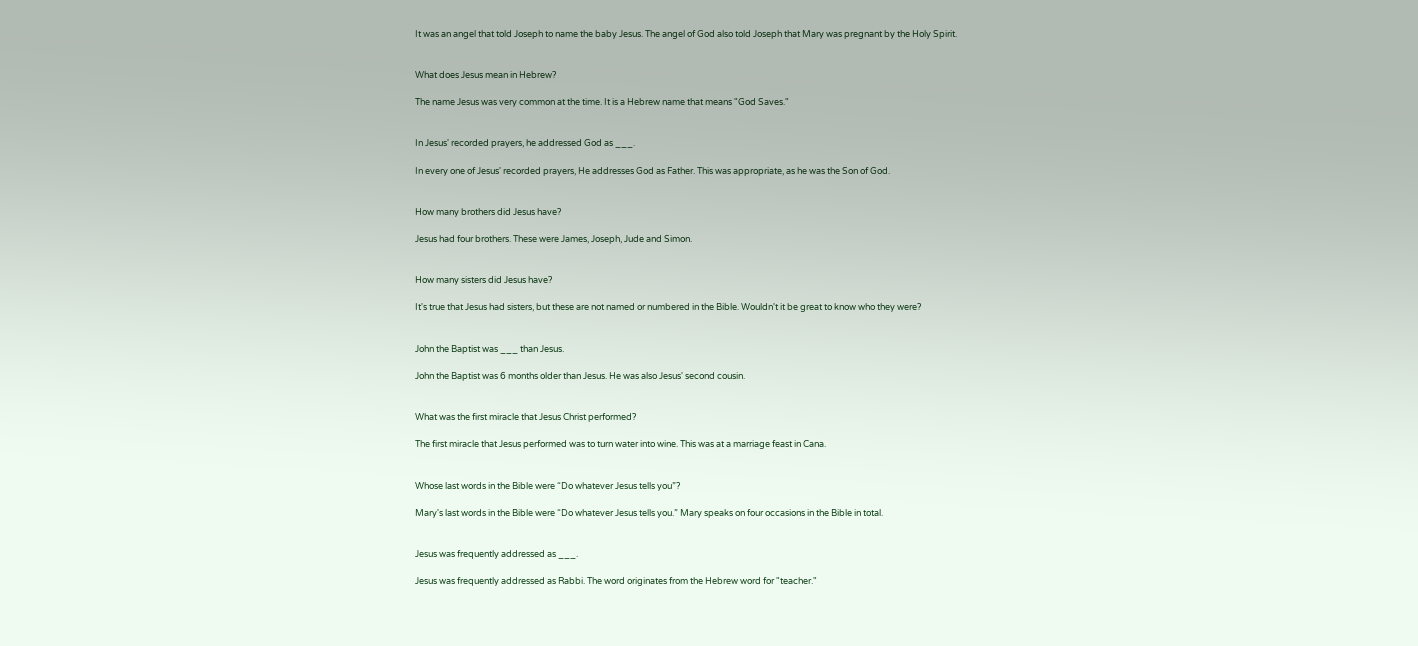It was an angel that told Joseph to name the baby Jesus. The angel of God also told Joseph that Mary was pregnant by the Holy Spirit.


What does Jesus mean in Hebrew?

The name Jesus was very common at the time. It is a Hebrew name that means "God Saves."


In Jesus' recorded prayers, he addressed God as ___.

In every one of Jesus' recorded prayers, He addresses God as Father. This was appropriate, as he was the Son of God.


How many brothers did Jesus have?

Jesus had four brothers. These were James, Joseph, Jude and Simon.


How many sisters did Jesus have?

It's true that Jesus had sisters, but these are not named or numbered in the Bible. Wouldn't it be great to know who they were?


John the Baptist was ___ than Jesus.

John the Baptist was 6 months older than Jesus. He was also Jesus' second cousin.


What was the first miracle that Jesus Christ performed?

The first miracle that Jesus performed was to turn water into wine. This was at a marriage feast in Cana.


Whose last words in the Bible were “Do whatever Jesus tells you”?

Mary's last words in the Bible were “Do whatever Jesus tells you.” Mary speaks on four occasions in the Bible in total.


Jesus was frequently addressed as ___.

Jesus was frequently addressed as Rabbi. The word originates from the Hebrew word for "teacher."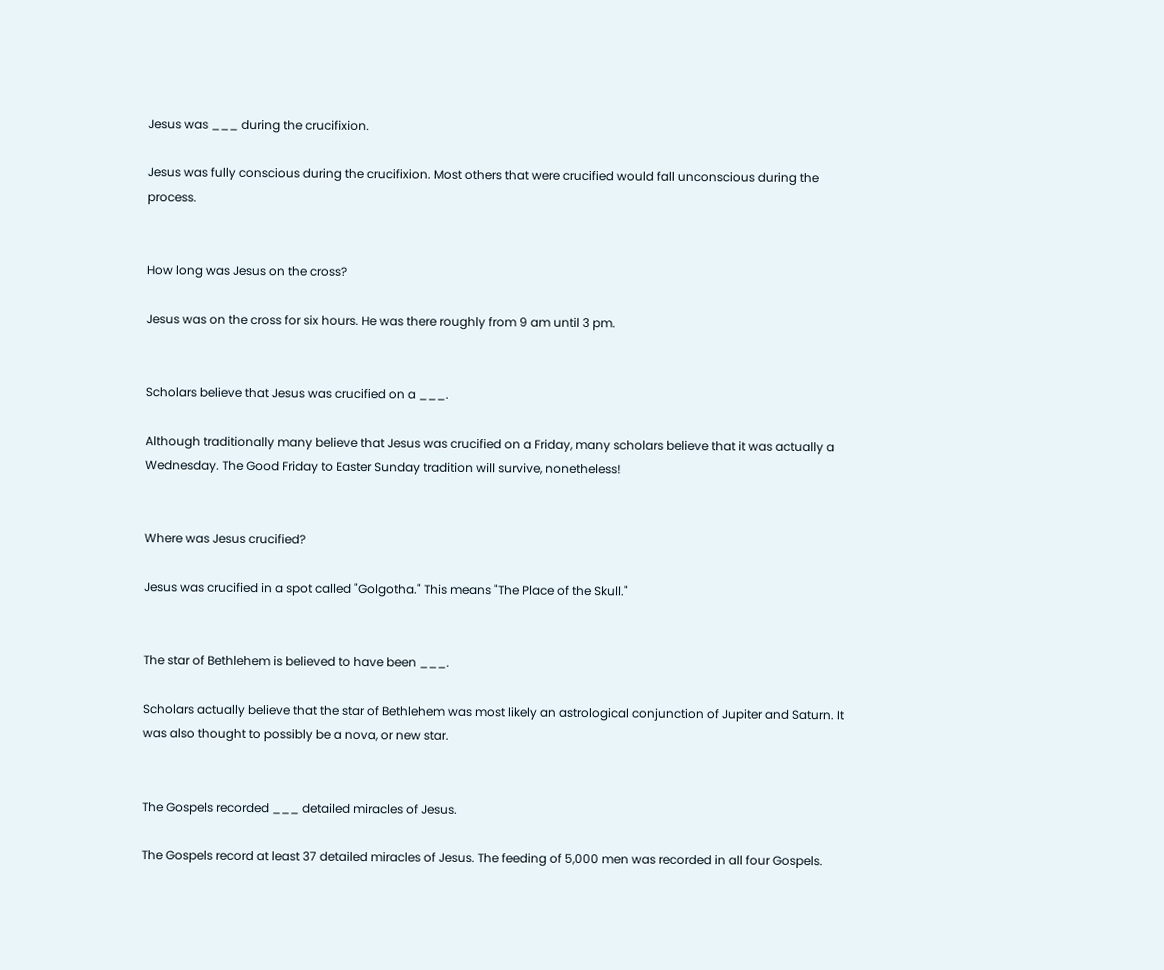Jesus was ___ during the crucifixion.

Jesus was fully conscious during the crucifixion. Most others that were crucified would fall unconscious during the process.


How long was Jesus on the cross?

Jesus was on the cross for six hours. He was there roughly from 9 am until 3 pm.


Scholars believe that Jesus was crucified on a ___.

Although traditionally many believe that Jesus was crucified on a Friday, many scholars believe that it was actually a Wednesday. The Good Friday to Easter Sunday tradition will survive, nonetheless!


Where was Jesus crucified?

Jesus was crucified in a spot called "Golgotha." This means "The Place of the Skull."


The star of Bethlehem is believed to have been ___.

Scholars actually believe that the star of Bethlehem was most likely an astrological conjunction of Jupiter and Saturn. It was also thought to possibly be a nova, or new star.


The Gospels recorded ___ detailed miracles of Jesus.

The Gospels record at least 37 detailed miracles of Jesus. The feeding of 5,000 men was recorded in all four Gospels.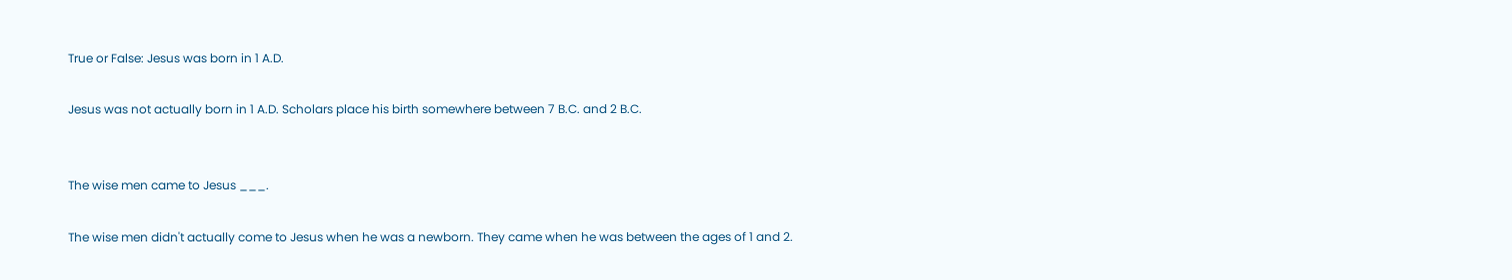True or False: Jesus was born in 1 A.D.

Jesus was not actually born in 1 A.D. Scholars place his birth somewhere between 7 B.C. and 2 B.C.


The wise men came to Jesus ___.

The wise men didn't actually come to Jesus when he was a newborn. They came when he was between the ages of 1 and 2.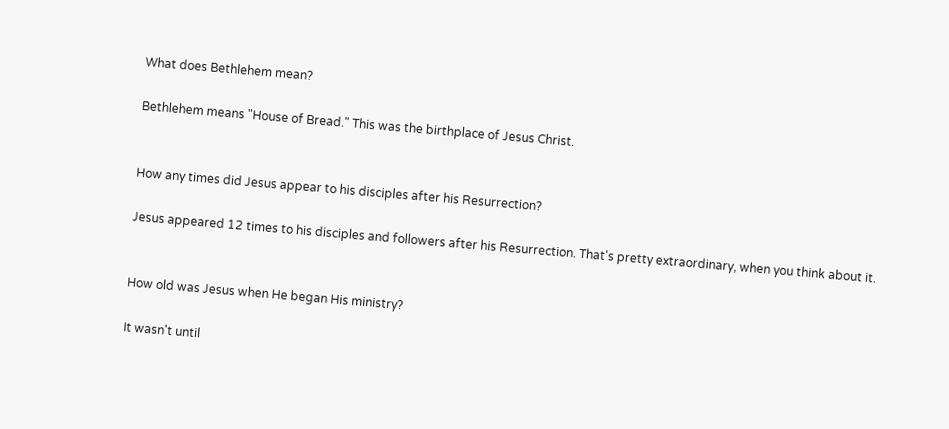What does Bethlehem mean?

Bethlehem means "House of Bread." This was the birthplace of Jesus Christ.


How any times did Jesus appear to his disciples after his Resurrection?

Jesus appeared 12 times to his disciples and followers after his Resurrection. That's pretty extraordinary, when you think about it.


How old was Jesus when He began His ministry?

It wasn't until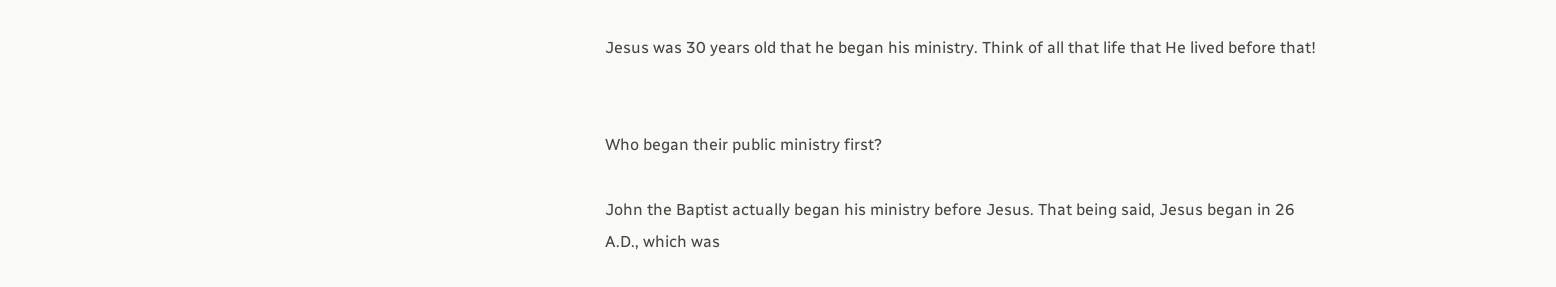Jesus was 30 years old that he began his ministry. Think of all that life that He lived before that!


Who began their public ministry first?

John the Baptist actually began his ministry before Jesus. That being said, Jesus began in 26 A.D., which was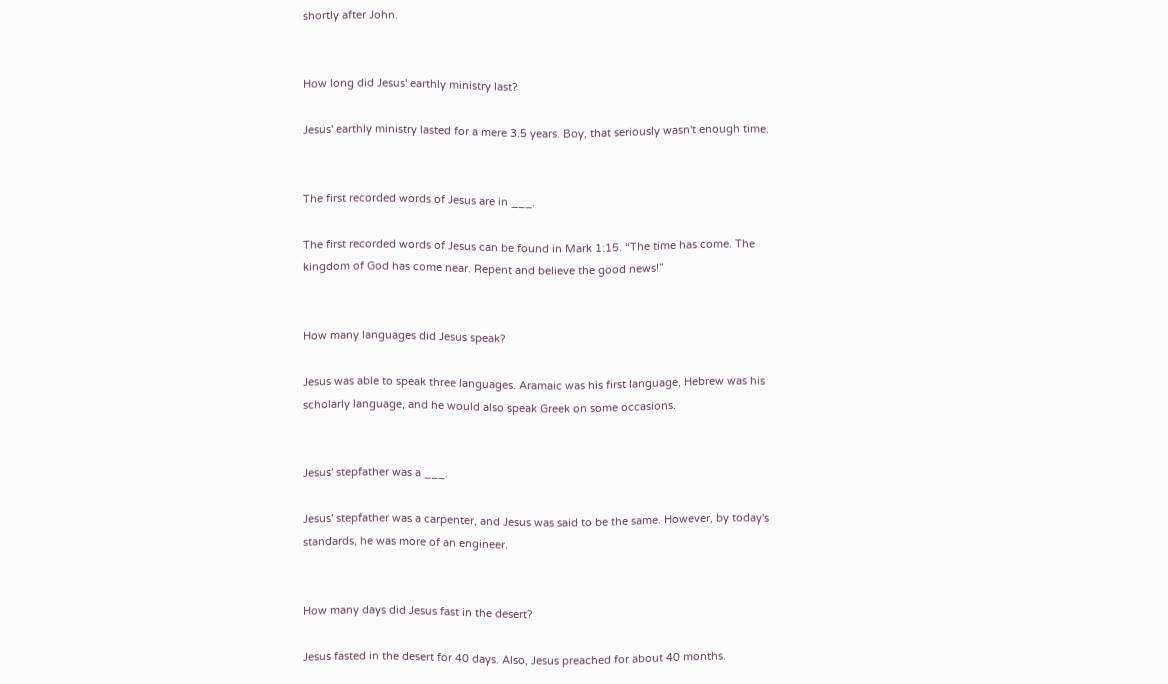shortly after John.


How long did Jesus' earthly ministry last?

Jesus' earthly ministry lasted for a mere 3.5 years. Boy, that seriously wasn't enough time.


The first recorded words of Jesus are in ___.

The first recorded words of Jesus can be found in Mark 1:15. “The time has come. The kingdom of God has come near. Repent and believe the good news!”


How many languages did Jesus speak?

Jesus was able to speak three languages. Aramaic was his first language, Hebrew was his scholarly language, and he would also speak Greek on some occasions.


Jesus' stepfather was a ___.

Jesus' stepfather was a carpenter, and Jesus was said to be the same. However, by today's standards, he was more of an engineer.


How many days did Jesus fast in the desert?

Jesus fasted in the desert for 40 days. Also, Jesus preached for about 40 months.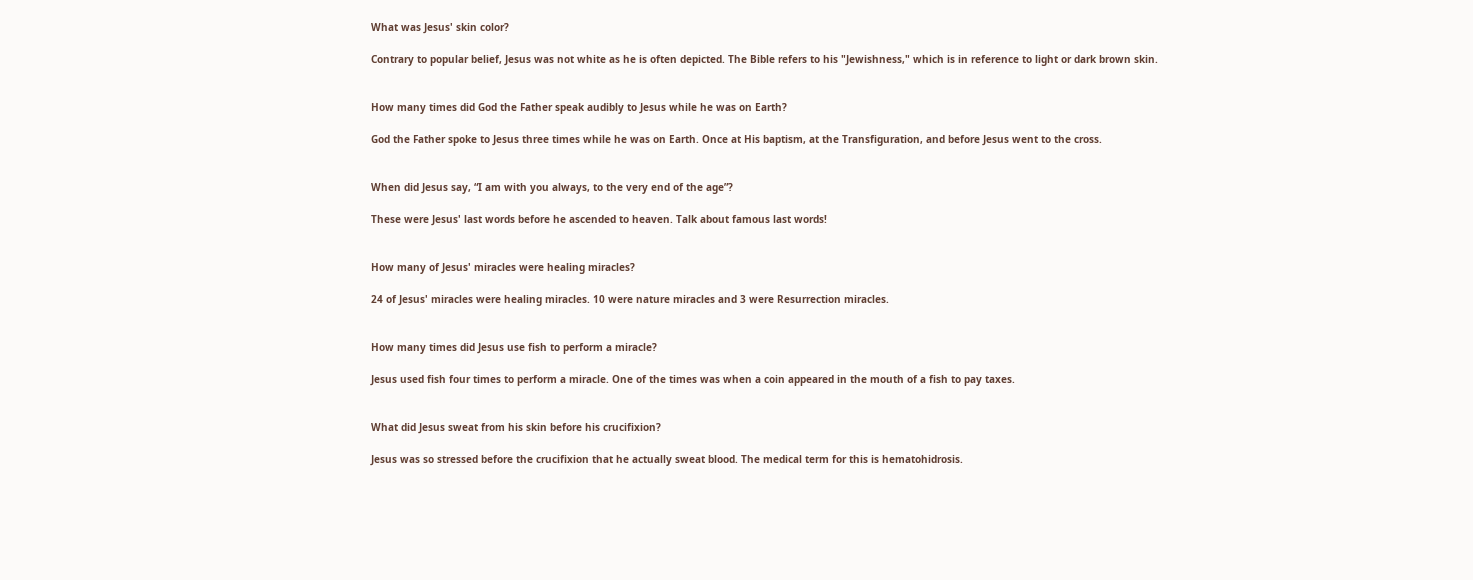What was Jesus' skin color?

Contrary to popular belief, Jesus was not white as he is often depicted. The Bible refers to his "Jewishness," which is in reference to light or dark brown skin.


How many times did God the Father speak audibly to Jesus while he was on Earth?

God the Father spoke to Jesus three times while he was on Earth. Once at His baptism, at the Transfiguration, and before Jesus went to the cross.


When did Jesus say, “I am with you always, to the very end of the age”?

These were Jesus' last words before he ascended to heaven. Talk about famous last words!


How many of Jesus' miracles were healing miracles?

24 of Jesus' miracles were healing miracles. 10 were nature miracles and 3 were Resurrection miracles.


How many times did Jesus use fish to perform a miracle?

Jesus used fish four times to perform a miracle. One of the times was when a coin appeared in the mouth of a fish to pay taxes.


What did Jesus sweat from his skin before his crucifixion?

Jesus was so stressed before the crucifixion that he actually sweat blood. The medical term for this is hematohidrosis.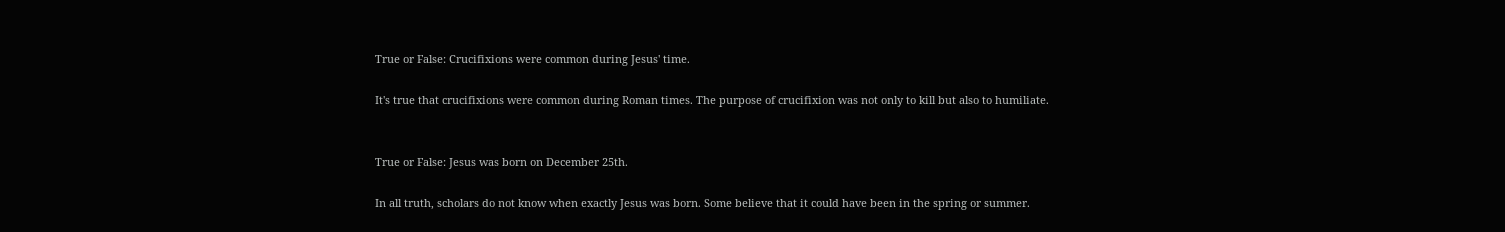True or False: Crucifixions were common during Jesus' time.

It's true that crucifixions were common during Roman times. The purpose of crucifixion was not only to kill but also to humiliate.


True or False: Jesus was born on December 25th.

In all truth, scholars do not know when exactly Jesus was born. Some believe that it could have been in the spring or summer.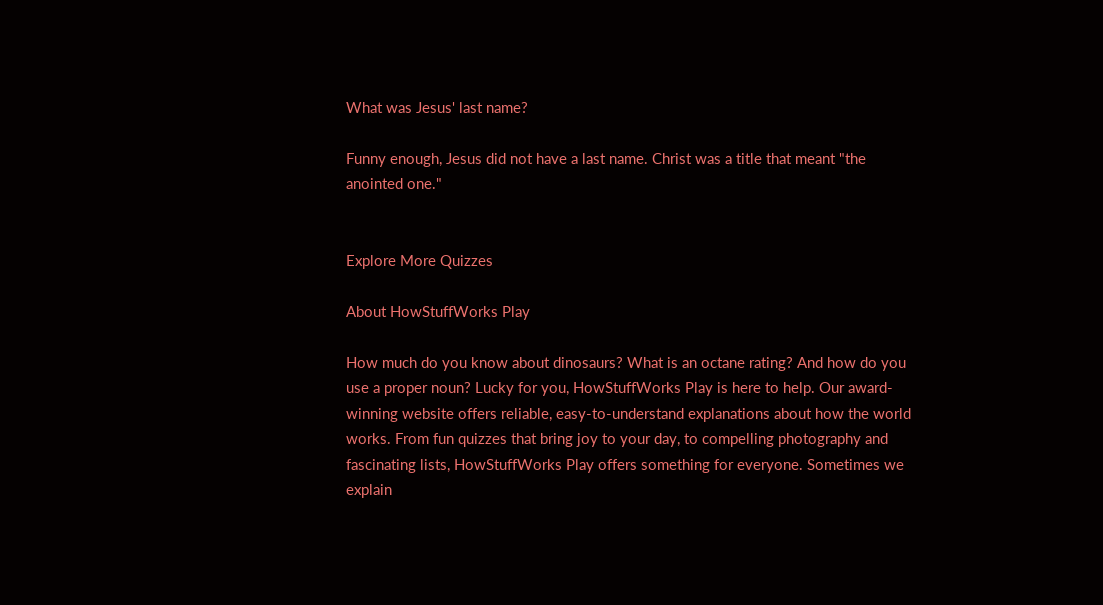What was Jesus' last name?

Funny enough, Jesus did not have a last name. Christ was a title that meant "the anointed one."


Explore More Quizzes

About HowStuffWorks Play

How much do you know about dinosaurs? What is an octane rating? And how do you use a proper noun? Lucky for you, HowStuffWorks Play is here to help. Our award-winning website offers reliable, easy-to-understand explanations about how the world works. From fun quizzes that bring joy to your day, to compelling photography and fascinating lists, HowStuffWorks Play offers something for everyone. Sometimes we explain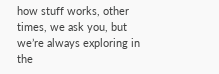how stuff works, other times, we ask you, but we’re always exploring in the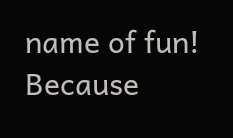name of fun! Because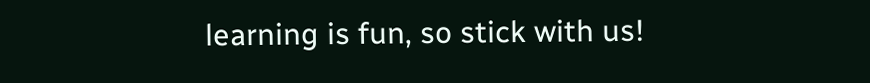learning is fun, so stick with us!